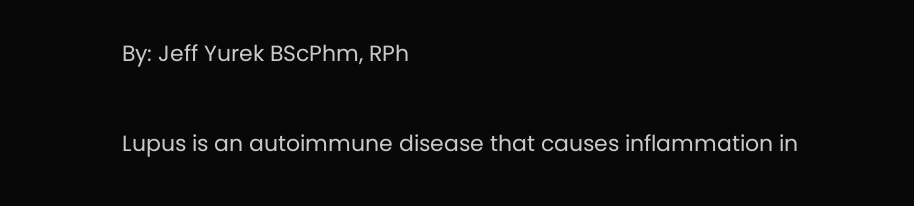By: Jeff Yurek BScPhm, RPh

Lupus is an autoimmune disease that causes inflammation in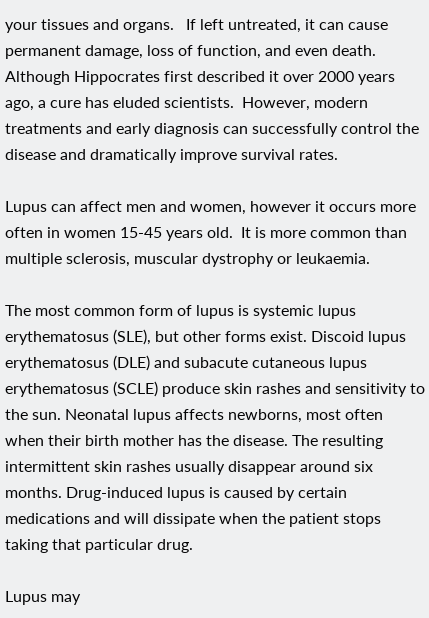your tissues and organs.   If left untreated, it can cause permanent damage, loss of function, and even death. Although Hippocrates first described it over 2000 years ago, a cure has eluded scientists.  However, modern treatments and early diagnosis can successfully control the disease and dramatically improve survival rates.

Lupus can affect men and women, however it occurs more often in women 15-45 years old.  It is more common than multiple sclerosis, muscular dystrophy or leukaemia.

The most common form of lupus is systemic lupus erythematosus (SLE), but other forms exist. Discoid lupus erythematosus (DLE) and subacute cutaneous lupus erythematosus (SCLE) produce skin rashes and sensitivity to the sun. Neonatal lupus affects newborns, most often when their birth mother has the disease. The resulting intermittent skin rashes usually disappear around six months. Drug-induced lupus is caused by certain medications and will dissipate when the patient stops taking that particular drug.

Lupus may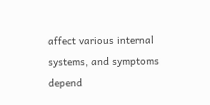affect various internal systems, and symptoms depend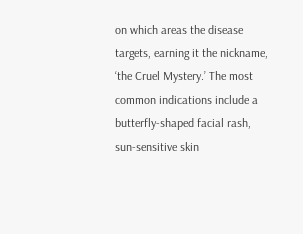on which areas the disease targets, earning it the nickname, ‘the Cruel Mystery.’ The most common indications include a butterfly-shaped facial rash, sun-sensitive skin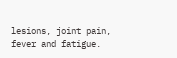lesions, joint pain, fever and fatigue.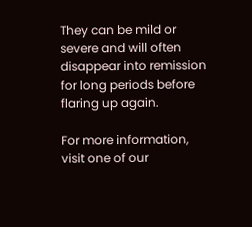They can be mild or severe and will often disappear into remission for long periods before flaring up again.

For more information, visit one of our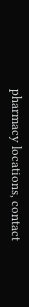pharmacy locations, contact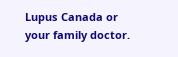Lupus Canada or your family doctor.